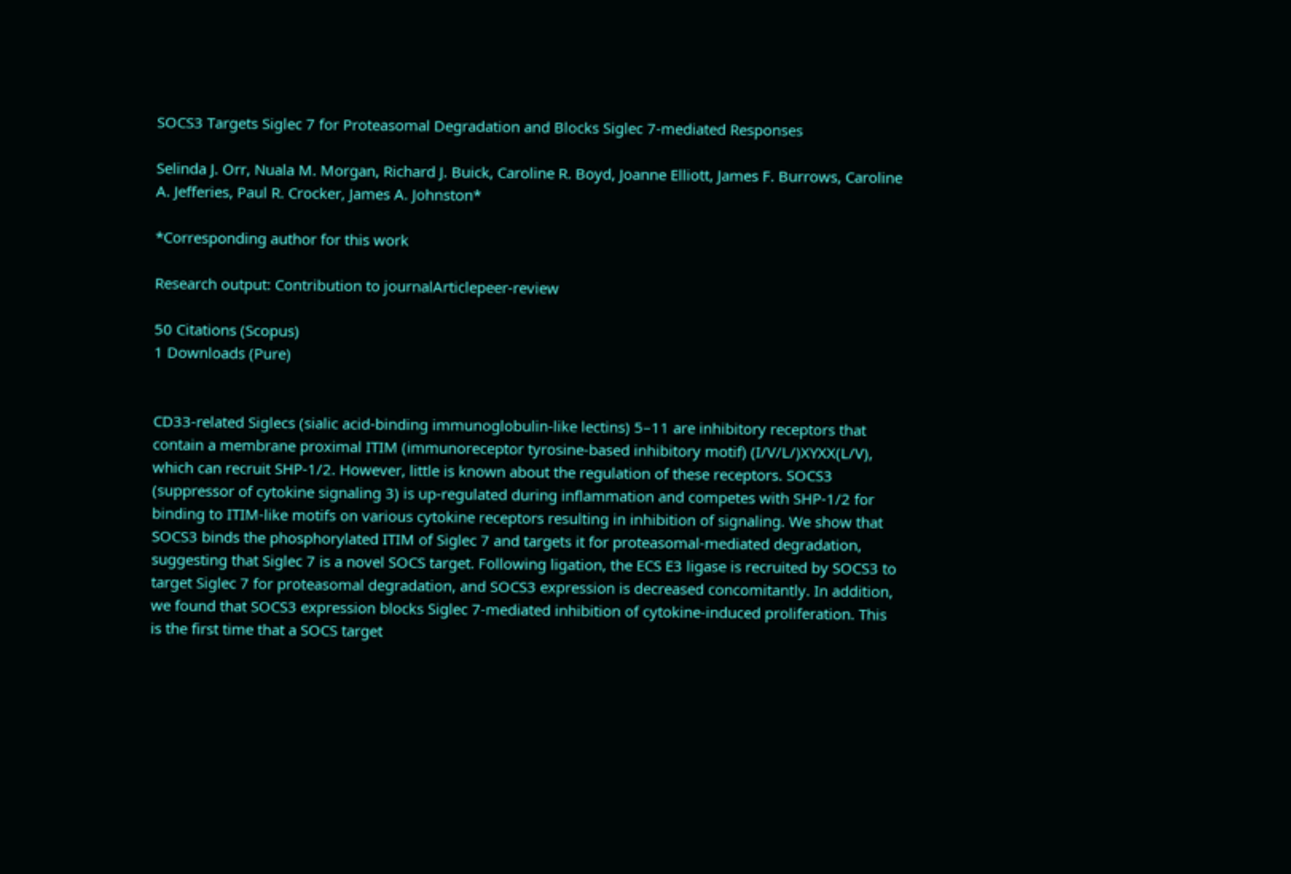SOCS3 Targets Siglec 7 for Proteasomal Degradation and Blocks Siglec 7-mediated Responses

Selinda J. Orr, Nuala M. Morgan, Richard J. Buick, Caroline R. Boyd, Joanne Elliott, James F. Burrows, Caroline A. Jefferies, Paul R. Crocker, James A. Johnston*

*Corresponding author for this work

Research output: Contribution to journalArticlepeer-review

50 Citations (Scopus)
1 Downloads (Pure)


CD33-related Siglecs (sialic acid-binding immunoglobulin-like lectins) 5–11 are inhibitory receptors that contain a membrane proximal ITIM (immunoreceptor tyrosine-based inhibitory motif) (I/V/L/)XYXX(L/V), which can recruit SHP-1/2. However, little is known about the regulation of these receptors. SOCS3 (suppressor of cytokine signaling 3) is up-regulated during inflammation and competes with SHP-1/2 for binding to ITIM-like motifs on various cytokine receptors resulting in inhibition of signaling. We show that SOCS3 binds the phosphorylated ITIM of Siglec 7 and targets it for proteasomal-mediated degradation, suggesting that Siglec 7 is a novel SOCS target. Following ligation, the ECS E3 ligase is recruited by SOCS3 to target Siglec 7 for proteasomal degradation, and SOCS3 expression is decreased concomitantly. In addition, we found that SOCS3 expression blocks Siglec 7-mediated inhibition of cytokine-induced proliferation. This is the first time that a SOCS target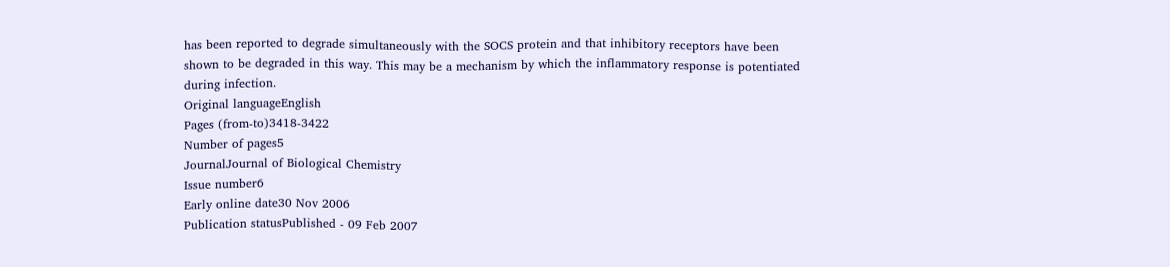has been reported to degrade simultaneously with the SOCS protein and that inhibitory receptors have been shown to be degraded in this way. This may be a mechanism by which the inflammatory response is potentiated during infection.
Original languageEnglish
Pages (from-to)3418-3422
Number of pages5
JournalJournal of Biological Chemistry
Issue number6
Early online date30 Nov 2006
Publication statusPublished - 09 Feb 2007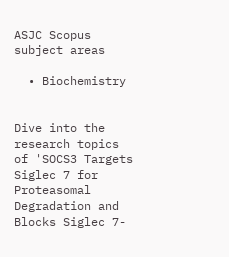ASJC Scopus subject areas

  • Biochemistry


Dive into the research topics of 'SOCS3 Targets Siglec 7 for Proteasomal Degradation and Blocks Siglec 7-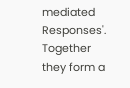mediated Responses'. Together they form a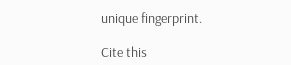unique fingerprint.

Cite this